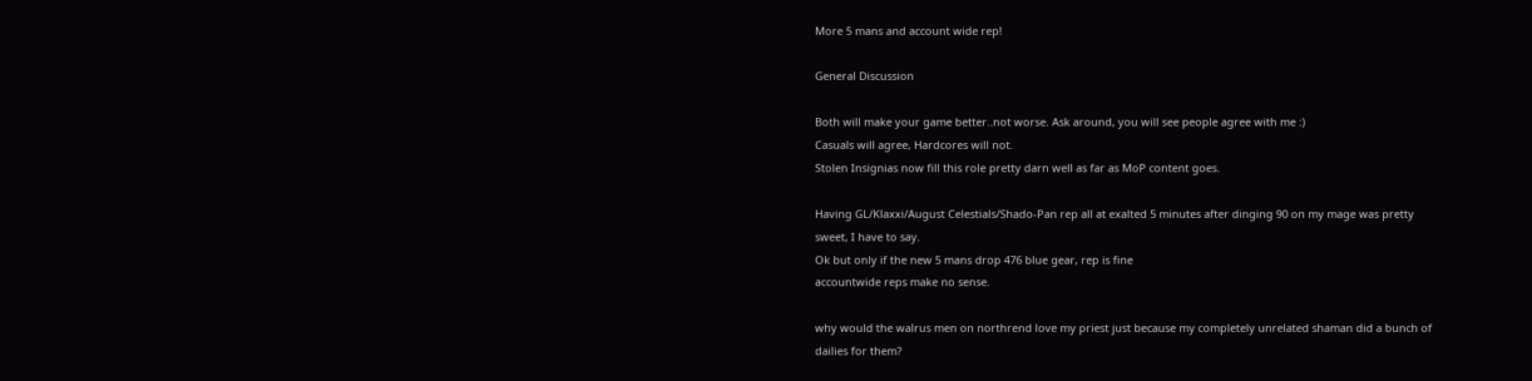More 5 mans and account wide rep!

General Discussion

Both will make your game better..not worse. Ask around, you will see people agree with me :)
Casuals will agree, Hardcores will not.
Stolen Insignias now fill this role pretty darn well as far as MoP content goes.

Having GL/Klaxxi/August Celestials/Shado-Pan rep all at exalted 5 minutes after dinging 90 on my mage was pretty sweet, I have to say.
Ok but only if the new 5 mans drop 476 blue gear, rep is fine
accountwide reps make no sense.

why would the walrus men on northrend love my priest just because my completely unrelated shaman did a bunch of dailies for them?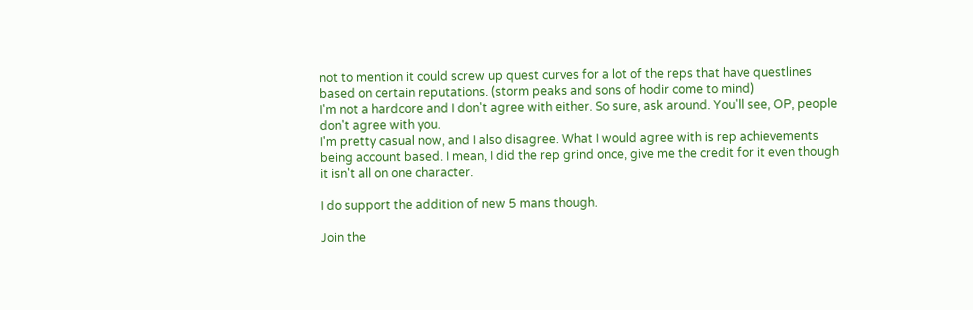not to mention it could screw up quest curves for a lot of the reps that have questlines based on certain reputations. (storm peaks and sons of hodir come to mind)
I'm not a hardcore and I don't agree with either. So sure, ask around. You'll see, OP, people don't agree with you.
I'm pretty casual now, and I also disagree. What I would agree with is rep achievements being account based. I mean, I did the rep grind once, give me the credit for it even though it isn't all on one character.

I do support the addition of new 5 mans though.

Join the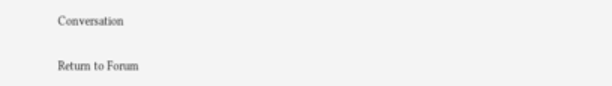Conversation

Return to Forum